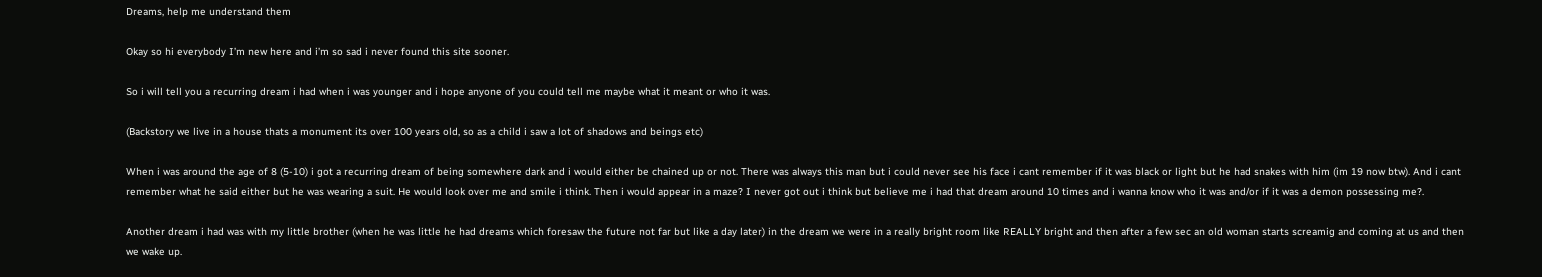Dreams, help me understand them

Okay so hi everybody I’m new here and i’m so sad i never found this site sooner.

So i will tell you a recurring dream i had when i was younger and i hope anyone of you could tell me maybe what it meant or who it was.

(Backstory we live in a house thats a monument its over 100 years old, so as a child i saw a lot of shadows and beings etc)

When i was around the age of 8 (5-10) i got a recurring dream of being somewhere dark and i would either be chained up or not. There was always this man but i could never see his face i cant remember if it was black or light but he had snakes with him (im 19 now btw). And i cant remember what he said either but he was wearing a suit. He would look over me and smile i think. Then i would appear in a maze? I never got out i think but believe me i had that dream around 10 times and i wanna know who it was and/or if it was a demon possessing me?.

Another dream i had was with my little brother (when he was little he had dreams which foresaw the future not far but like a day later) in the dream we were in a really bright room like REALLY bright and then after a few sec an old woman starts screamig and coming at us and then we wake up.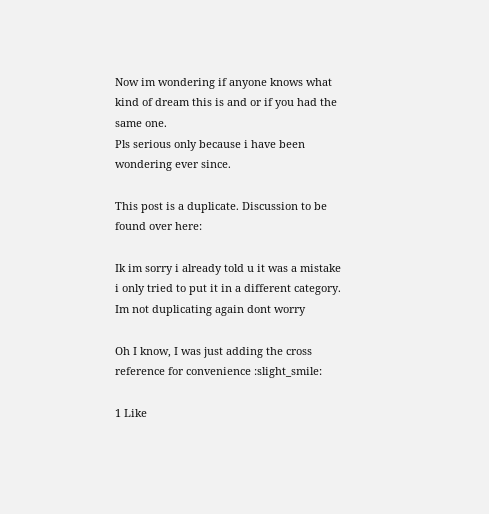Now im wondering if anyone knows what kind of dream this is and or if you had the same one.
Pls serious only because i have been wondering ever since.

This post is a duplicate. Discussion to be found over here:

Ik im sorry i already told u it was a mistake i only tried to put it in a different category. Im not duplicating again dont worry

Oh I know, I was just adding the cross reference for convenience :slight_smile:

1 Like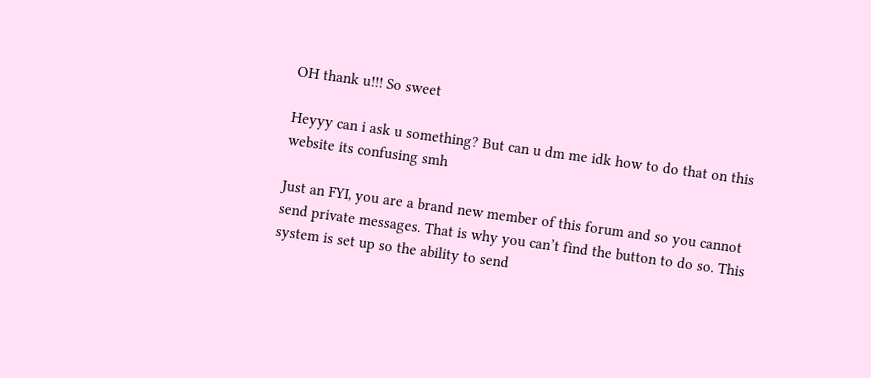OH thank u!!! So sweet

Heyyy can i ask u something? But can u dm me idk how to do that on this website its confusing smh

Just an FYI, you are a brand new member of this forum and so you cannot send private messages. That is why you can’t find the button to do so. This system is set up so the ability to send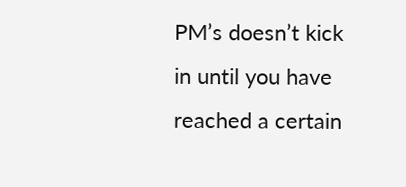PM’s doesn’t kick in until you have reached a certain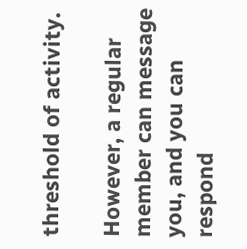threshold of activity.

However, a regular member can message you, and you can respond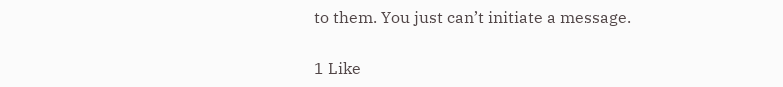to them. You just can’t initiate a message.

1 Like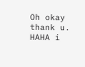Oh okay thank u. HAHA i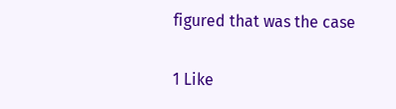figured that was the case

1 Like